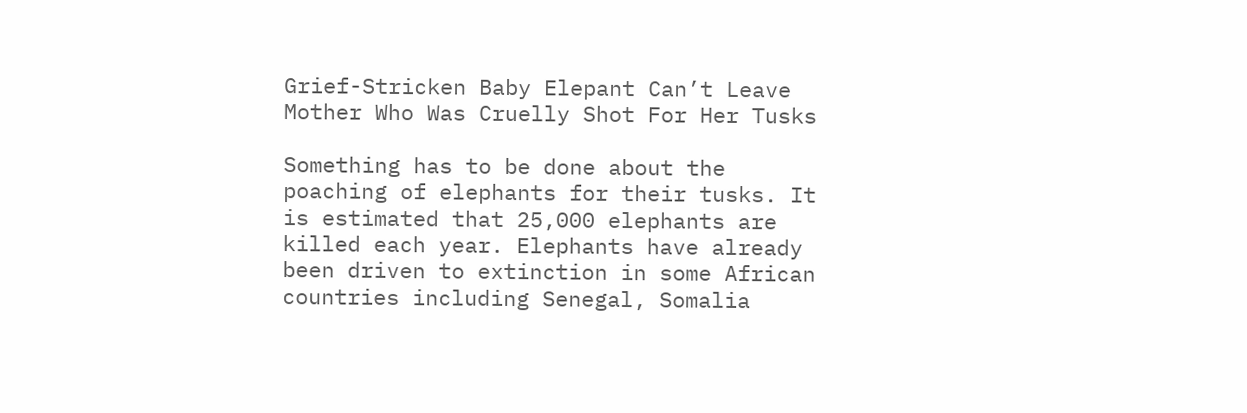Grief-Stricken Baby Elepant Can’t Leave Mother Who Was Cruelly Shot For Her Tusks

Something has to be done about the poaching of elephants for their tusks. It is estimated that 25,000 elephants are killed each year. Elephants have already been driven to extinction in some African countries including Senegal, Somalia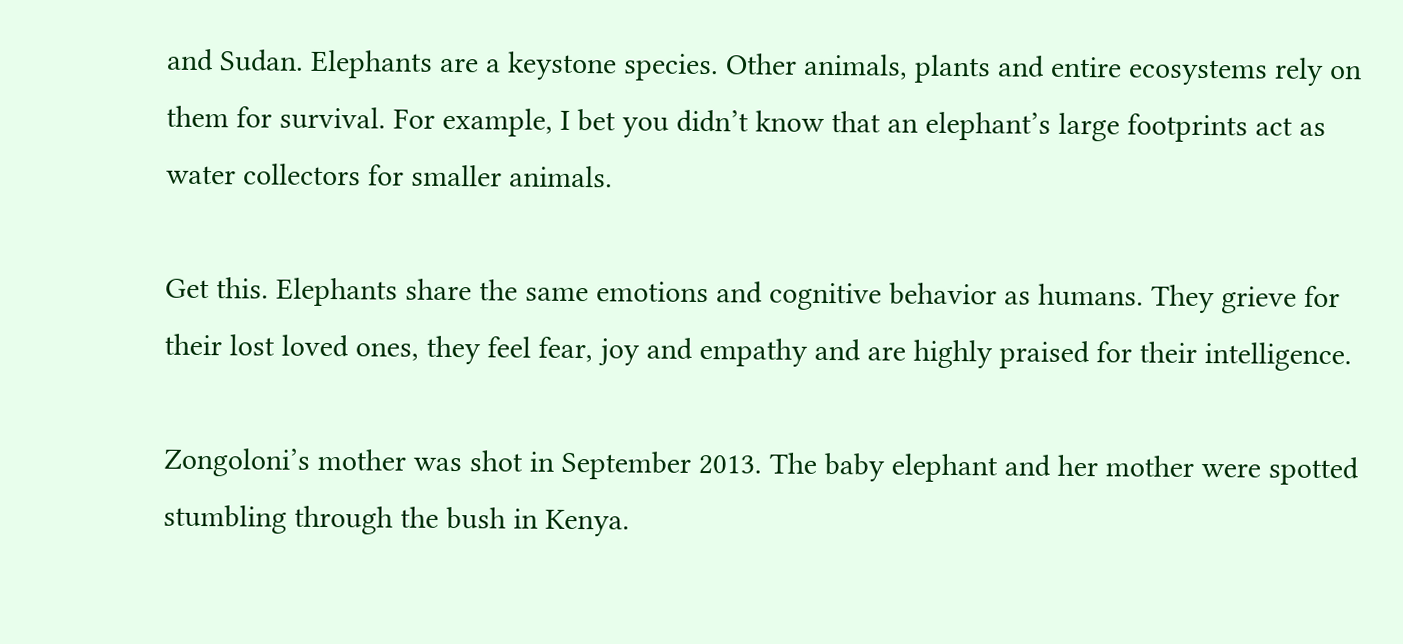and Sudan. Elephants are a keystone species. Other animals, plants and entire ecosystems rely on them for survival. For example, I bet you didn’t know that an elephant’s large footprints act as water collectors for smaller animals.

Get this. Elephants share the same emotions and cognitive behavior as humans. They grieve for their lost loved ones, they feel fear, joy and empathy and are highly praised for their intelligence.

Zongoloni’s mother was shot in September 2013. The baby elephant and her mother were spotted stumbling through the bush in Kenya.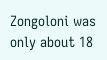Zongoloni was only about 18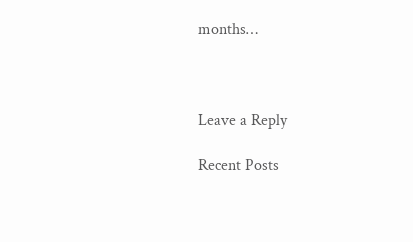months…



Leave a Reply

Recent Posts